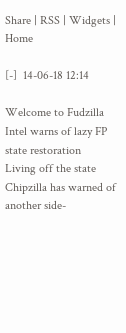Share | RSS | Widgets | Home

[-]  14-06-18 12:14

Welcome to Fudzilla
Intel warns of lazy FP state restoration
Living off the state
Chipzilla has warned of another side-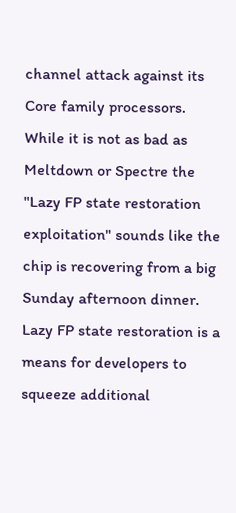channel attack against its Core family processors.
While it is not as bad as Meltdown or Spectre the "Lazy FP state restoration exploitation" sounds like the chip is recovering from a big Sunday afternoon dinner.
Lazy FP state restoration is a means for developers to squeeze additional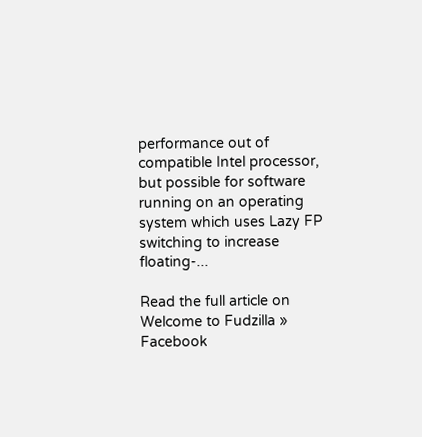performance out of compatible Intel processor, but possible for software running on an operating system which uses Lazy FP switching to increase floating-...

Read the full article on Welcome to Fudzilla »
Facebook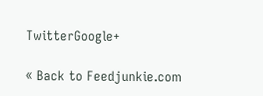TwitterGoogle+

« Back to Feedjunkie.com